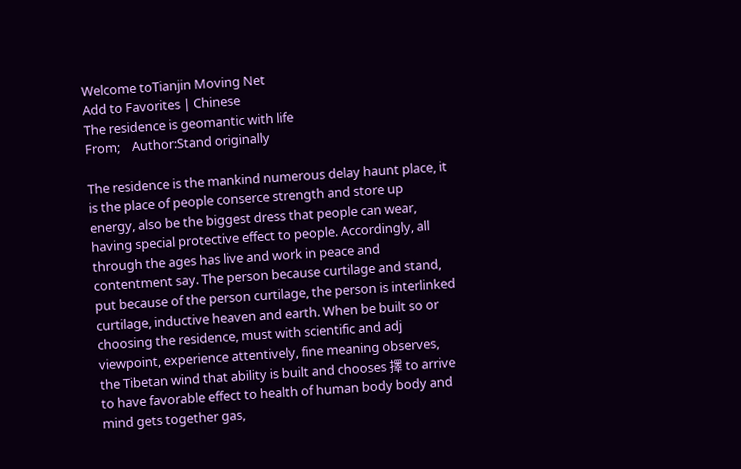Welcome toTianjin Moving Net
Add to Favorites | Chinese
The residence is geomantic with life
From;    Author:Stand originally

The residence is the mankind numerous delay haunt place, it is the place of people conserce strength and store up energy, also be the biggest dress that people can wear, having special protective effect to people. Accordingly, all through the ages has live and work in peace and contentment say. The person because curtilage and stand, put because of the person curtilage, the person is interlinked curtilage, inductive heaven and earth. When be built so or choosing the residence, must with scientific and adj viewpoint, experience attentively, fine meaning observes, the Tibetan wind that ability is built and chooses 擇 to arrive to have favorable effect to health of human body body and mind gets together gas,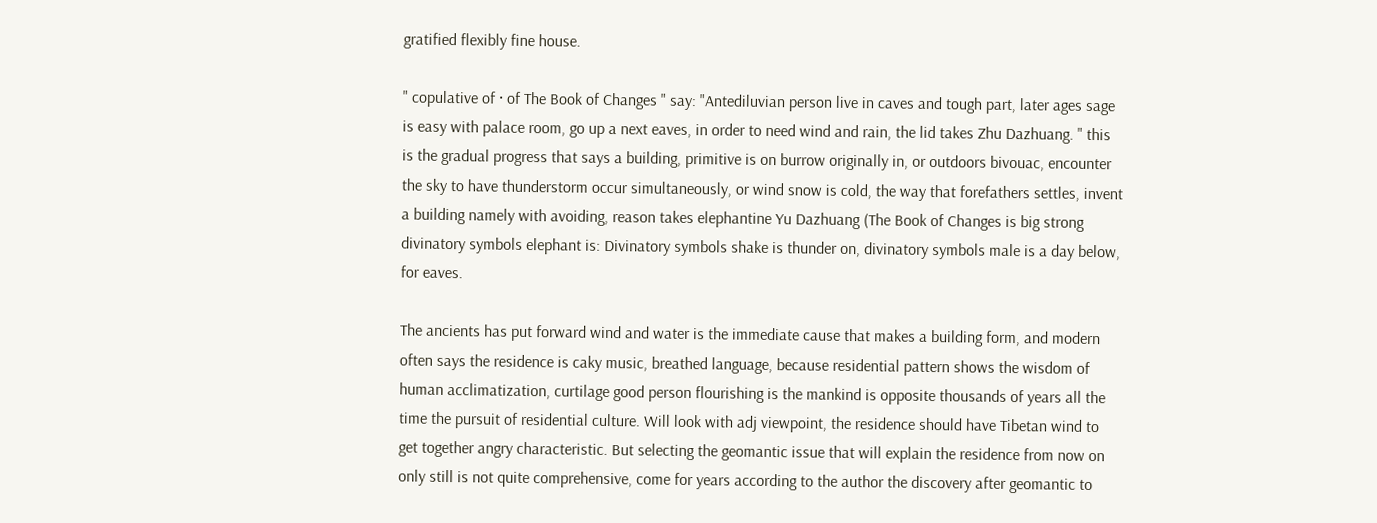gratified flexibly fine house.

" copulative of · of The Book of Changes " say: "Antediluvian person live in caves and tough part, later ages sage is easy with palace room, go up a next eaves, in order to need wind and rain, the lid takes Zhu Dazhuang. " this is the gradual progress that says a building, primitive is on burrow originally in, or outdoors bivouac, encounter the sky to have thunderstorm occur simultaneously, or wind snow is cold, the way that forefathers settles, invent a building namely with avoiding, reason takes elephantine Yu Dazhuang (The Book of Changes is big strong divinatory symbols elephant is: Divinatory symbols shake is thunder on, divinatory symbols male is a day below, for eaves.

The ancients has put forward wind and water is the immediate cause that makes a building form, and modern often says the residence is caky music, breathed language, because residential pattern shows the wisdom of human acclimatization, curtilage good person flourishing is the mankind is opposite thousands of years all the time the pursuit of residential culture. Will look with adj viewpoint, the residence should have Tibetan wind to get together angry characteristic. But selecting the geomantic issue that will explain the residence from now on only still is not quite comprehensive, come for years according to the author the discovery after geomantic to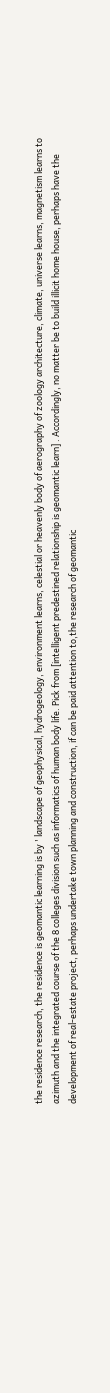the residence research, the residence is geomantic learning is by ' landscape of geophysical, hydrogeology, environment learns, celestial or heavenly body of aerography of zoology architecture, climate, universe learns, magnetism learns to azimuth and the integrated course of the 8 colleges division such as informatics of human body life. Pick from [intelligent predestined relationship is geomantic learn] . Accordingly, no matter be to build illicit home house, perhaps have the development of real-estate project, perhaps undertake town planning and construction, if can be paid attention to,the research of geomantic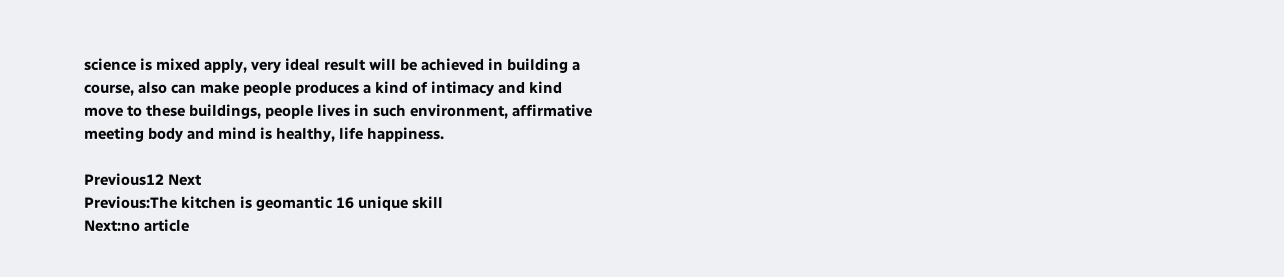science is mixed apply, very ideal result will be achieved in building a course, also can make people produces a kind of intimacy and kind move to these buildings, people lives in such environment, affirmative meeting body and mind is healthy, life happiness.

Previous12 Next
Previous:The kitchen is geomantic 16 unique skill
Next:no article